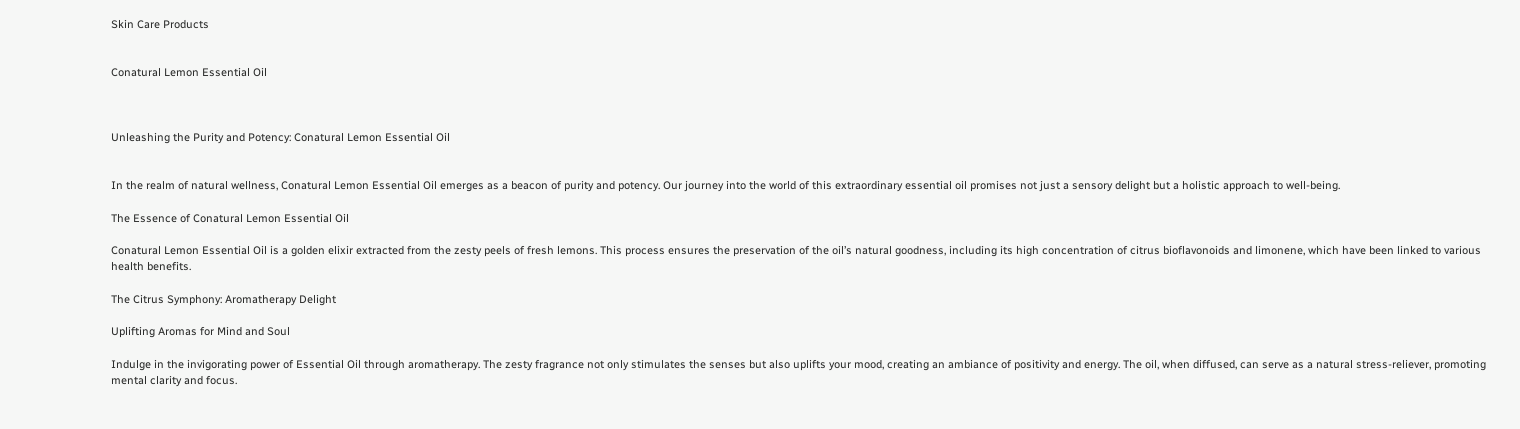Skin Care Products


Conatural Lemon Essential Oil



Unleashing the Purity and Potency: Conatural Lemon Essential Oil


In the realm of natural wellness, Conatural Lemon Essential Oil emerges as a beacon of purity and potency. Our journey into the world of this extraordinary essential oil promises not just a sensory delight but a holistic approach to well-being.

The Essence of Conatural Lemon Essential Oil

Conatural Lemon Essential Oil is a golden elixir extracted from the zesty peels of fresh lemons. This process ensures the preservation of the oil’s natural goodness, including its high concentration of citrus bioflavonoids and limonene, which have been linked to various health benefits.

The Citrus Symphony: Aromatherapy Delight

Uplifting Aromas for Mind and Soul

Indulge in the invigorating power of Essential Oil through aromatherapy. The zesty fragrance not only stimulates the senses but also uplifts your mood, creating an ambiance of positivity and energy. The oil, when diffused, can serve as a natural stress-reliever, promoting mental clarity and focus.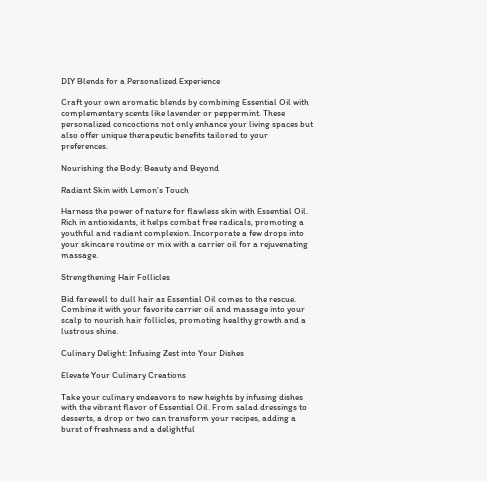DIY Blends for a Personalized Experience

Craft your own aromatic blends by combining Essential Oil with complementary scents like lavender or peppermint. These personalized concoctions not only enhance your living spaces but also offer unique therapeutic benefits tailored to your preferences.

Nourishing the Body: Beauty and Beyond

Radiant Skin with Lemon’s Touch

Harness the power of nature for flawless skin with Essential Oil. Rich in antioxidants, it helps combat free radicals, promoting a youthful and radiant complexion. Incorporate a few drops into your skincare routine or mix with a carrier oil for a rejuvenating massage.

Strengthening Hair Follicles

Bid farewell to dull hair as Essential Oil comes to the rescue. Combine it with your favorite carrier oil and massage into your scalp to nourish hair follicles, promoting healthy growth and a lustrous shine.

Culinary Delight: Infusing Zest into Your Dishes

Elevate Your Culinary Creations

Take your culinary endeavors to new heights by infusing dishes with the vibrant flavor of Essential Oil. From salad dressings to desserts, a drop or two can transform your recipes, adding a burst of freshness and a delightful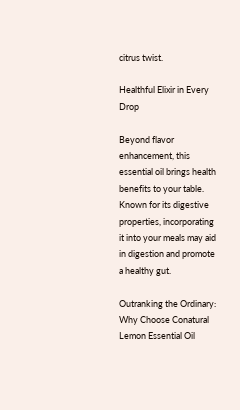citrus twist.

Healthful Elixir in Every Drop

Beyond flavor enhancement, this essential oil brings health benefits to your table. Known for its digestive properties, incorporating it into your meals may aid in digestion and promote a healthy gut.

Outranking the Ordinary: Why Choose Conatural Lemon Essential Oil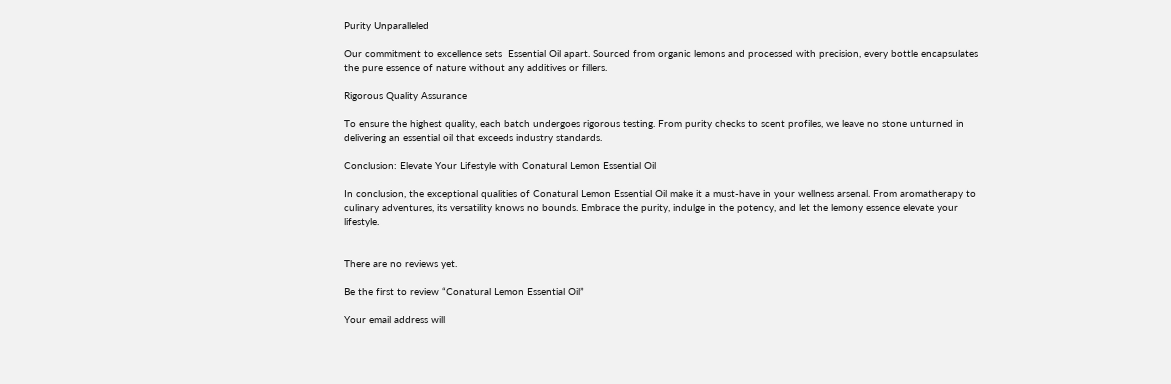Purity Unparalleled

Our commitment to excellence sets  Essential Oil apart. Sourced from organic lemons and processed with precision, every bottle encapsulates the pure essence of nature without any additives or fillers.

Rigorous Quality Assurance

To ensure the highest quality, each batch undergoes rigorous testing. From purity checks to scent profiles, we leave no stone unturned in delivering an essential oil that exceeds industry standards.

Conclusion: Elevate Your Lifestyle with Conatural Lemon Essential Oil

In conclusion, the exceptional qualities of Conatural Lemon Essential Oil make it a must-have in your wellness arsenal. From aromatherapy to culinary adventures, its versatility knows no bounds. Embrace the purity, indulge in the potency, and let the lemony essence elevate your lifestyle.


There are no reviews yet.

Be the first to review “Conatural Lemon Essential Oil”

Your email address will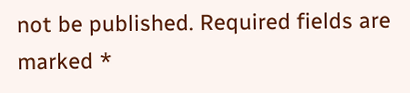not be published. Required fields are marked *